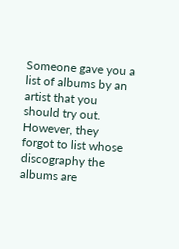Someone gave you a list of albums by an artist that you should try out. However, they forgot to list whose discography the albums are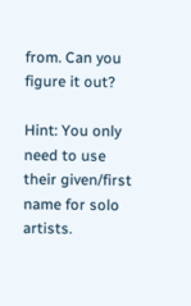from. Can you figure it out?

Hint: You only need to use their given/first name for solo artists.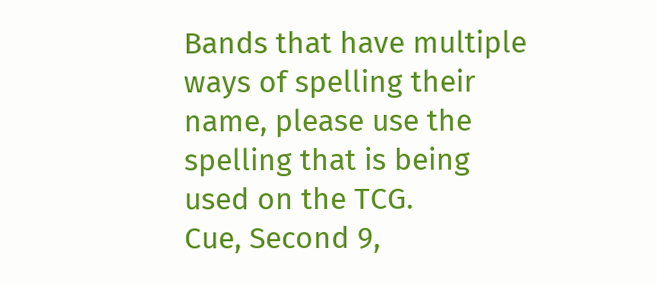Bands that have multiple ways of spelling their name, please use the spelling that is being used on the TCG.
Cue, Second 9,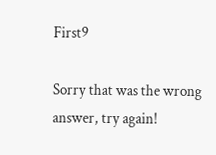First9

Sorry that was the wrong answer, try again!